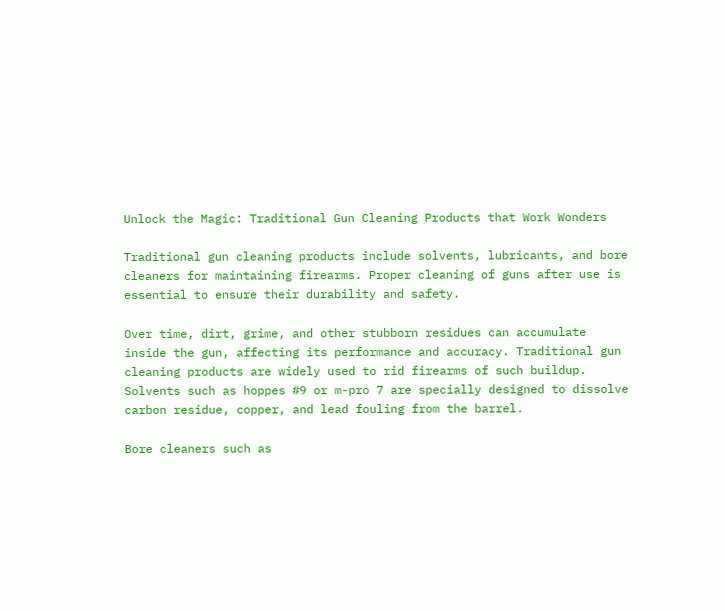Unlock the Magic: Traditional Gun Cleaning Products that Work Wonders

Traditional gun cleaning products include solvents, lubricants, and bore cleaners for maintaining firearms. Proper cleaning of guns after use is essential to ensure their durability and safety.

Over time, dirt, grime, and other stubborn residues can accumulate inside the gun, affecting its performance and accuracy. Traditional gun cleaning products are widely used to rid firearms of such buildup. Solvents such as hoppes #9 or m-pro 7 are specially designed to dissolve carbon residue, copper, and lead fouling from the barrel.

Bore cleaners such as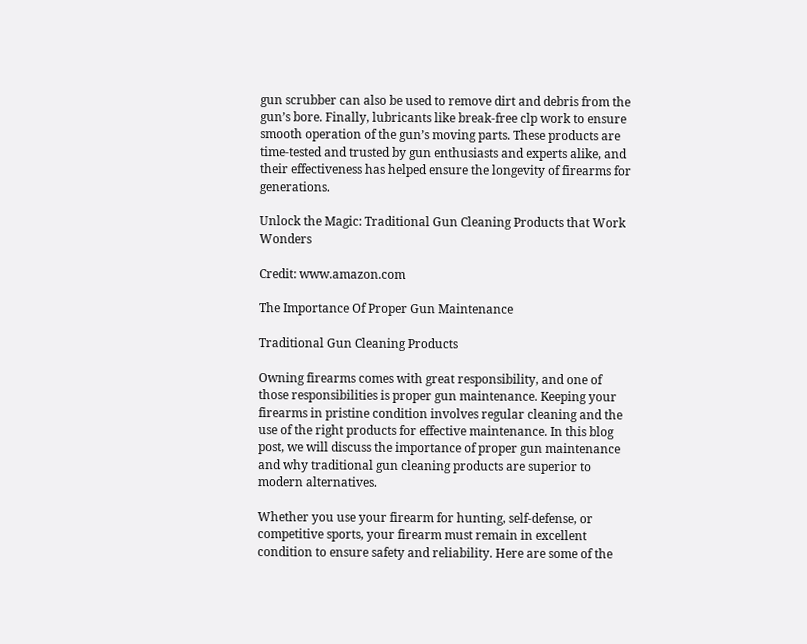gun scrubber can also be used to remove dirt and debris from the gun’s bore. Finally, lubricants like break-free clp work to ensure smooth operation of the gun’s moving parts. These products are time-tested and trusted by gun enthusiasts and experts alike, and their effectiveness has helped ensure the longevity of firearms for generations.

Unlock the Magic: Traditional Gun Cleaning Products that Work Wonders

Credit: www.amazon.com

The Importance Of Proper Gun Maintenance

Traditional Gun Cleaning Products

Owning firearms comes with great responsibility, and one of those responsibilities is proper gun maintenance. Keeping your firearms in pristine condition involves regular cleaning and the use of the right products for effective maintenance. In this blog post, we will discuss the importance of proper gun maintenance and why traditional gun cleaning products are superior to modern alternatives.

Whether you use your firearm for hunting, self-defense, or competitive sports, your firearm must remain in excellent condition to ensure safety and reliability. Here are some of the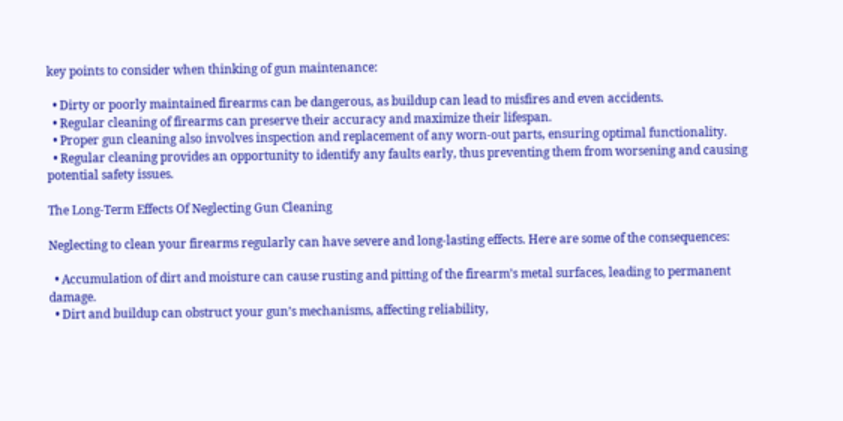key points to consider when thinking of gun maintenance:

  • Dirty or poorly maintained firearms can be dangerous, as buildup can lead to misfires and even accidents.
  • Regular cleaning of firearms can preserve their accuracy and maximize their lifespan.
  • Proper gun cleaning also involves inspection and replacement of any worn-out parts, ensuring optimal functionality.
  • Regular cleaning provides an opportunity to identify any faults early, thus preventing them from worsening and causing potential safety issues.

The Long-Term Effects Of Neglecting Gun Cleaning

Neglecting to clean your firearms regularly can have severe and long-lasting effects. Here are some of the consequences:

  • Accumulation of dirt and moisture can cause rusting and pitting of the firearm’s metal surfaces, leading to permanent damage.
  • Dirt and buildup can obstruct your gun’s mechanisms, affecting reliability,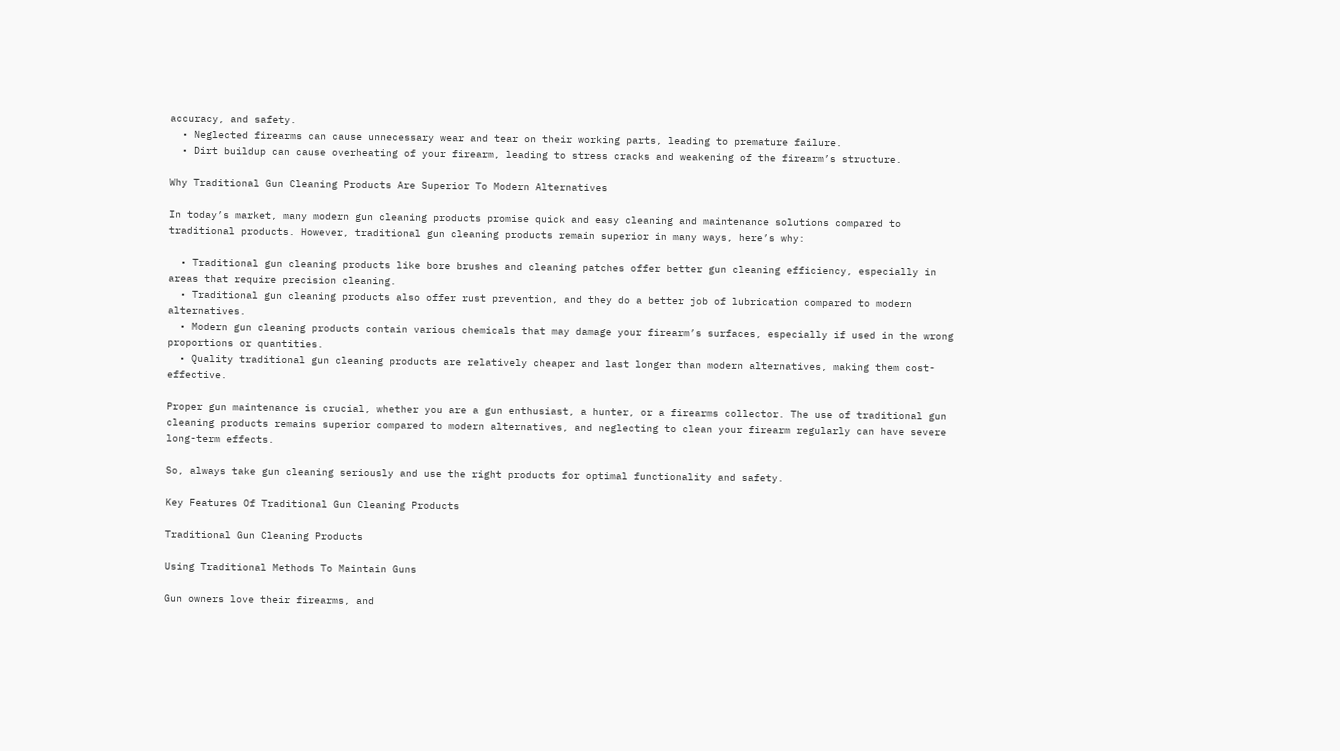accuracy, and safety.
  • Neglected firearms can cause unnecessary wear and tear on their working parts, leading to premature failure.
  • Dirt buildup can cause overheating of your firearm, leading to stress cracks and weakening of the firearm’s structure.

Why Traditional Gun Cleaning Products Are Superior To Modern Alternatives

In today’s market, many modern gun cleaning products promise quick and easy cleaning and maintenance solutions compared to traditional products. However, traditional gun cleaning products remain superior in many ways, here’s why:

  • Traditional gun cleaning products like bore brushes and cleaning patches offer better gun cleaning efficiency, especially in areas that require precision cleaning.
  • Traditional gun cleaning products also offer rust prevention, and they do a better job of lubrication compared to modern alternatives.
  • Modern gun cleaning products contain various chemicals that may damage your firearm’s surfaces, especially if used in the wrong proportions or quantities.
  • Quality traditional gun cleaning products are relatively cheaper and last longer than modern alternatives, making them cost-effective.

Proper gun maintenance is crucial, whether you are a gun enthusiast, a hunter, or a firearms collector. The use of traditional gun cleaning products remains superior compared to modern alternatives, and neglecting to clean your firearm regularly can have severe long-term effects.

So, always take gun cleaning seriously and use the right products for optimal functionality and safety.

Key Features Of Traditional Gun Cleaning Products

Traditional Gun Cleaning Products

Using Traditional Methods To Maintain Guns

Gun owners love their firearms, and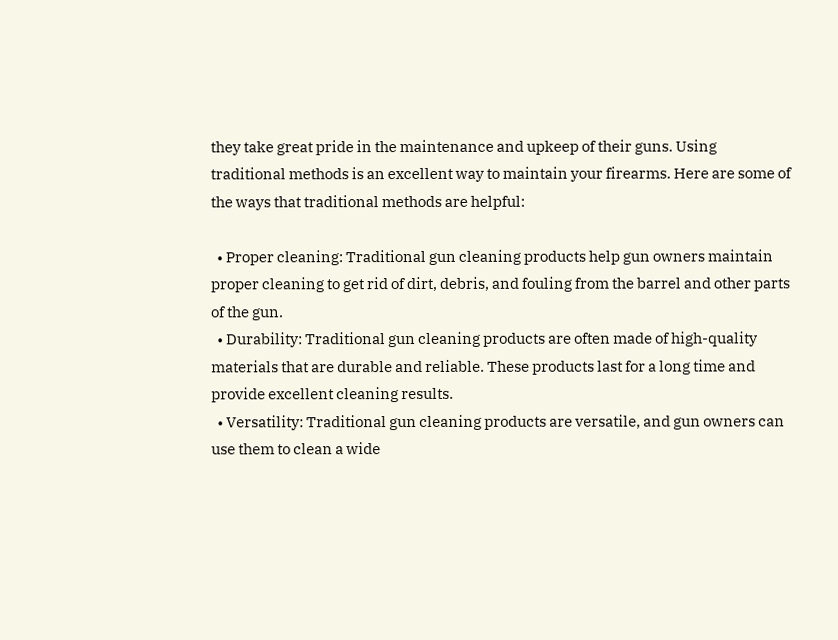they take great pride in the maintenance and upkeep of their guns. Using traditional methods is an excellent way to maintain your firearms. Here are some of the ways that traditional methods are helpful:

  • Proper cleaning: Traditional gun cleaning products help gun owners maintain proper cleaning to get rid of dirt, debris, and fouling from the barrel and other parts of the gun.
  • Durability: Traditional gun cleaning products are often made of high-quality materials that are durable and reliable. These products last for a long time and provide excellent cleaning results.
  • Versatility: Traditional gun cleaning products are versatile, and gun owners can use them to clean a wide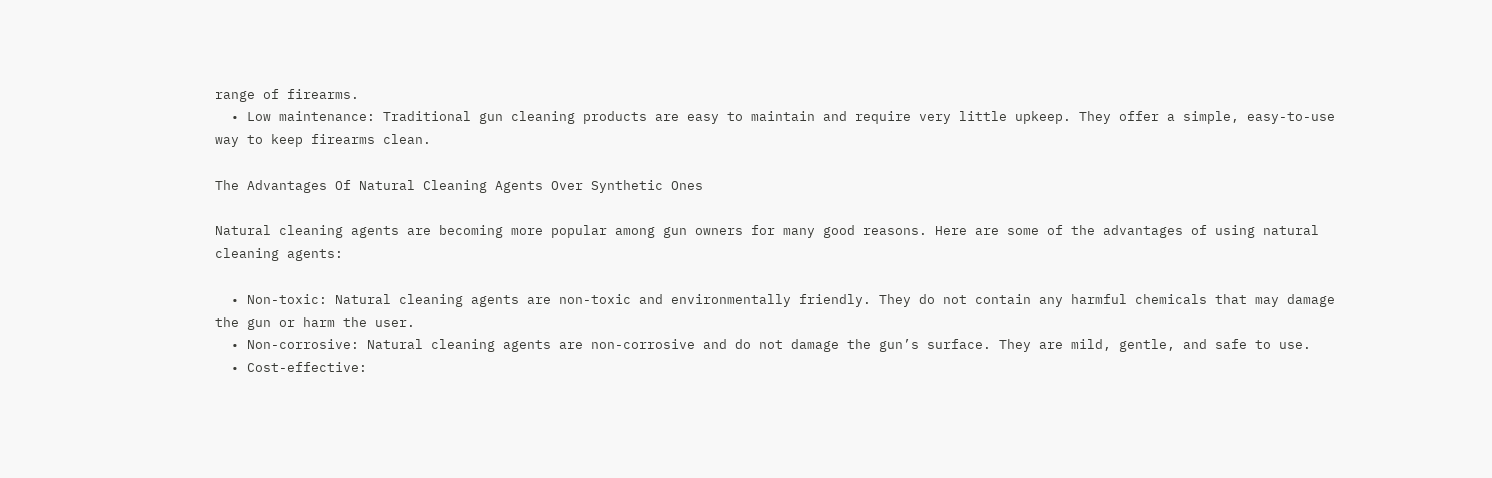range of firearms.
  • Low maintenance: Traditional gun cleaning products are easy to maintain and require very little upkeep. They offer a simple, easy-to-use way to keep firearms clean.

The Advantages Of Natural Cleaning Agents Over Synthetic Ones

Natural cleaning agents are becoming more popular among gun owners for many good reasons. Here are some of the advantages of using natural cleaning agents:

  • Non-toxic: Natural cleaning agents are non-toxic and environmentally friendly. They do not contain any harmful chemicals that may damage the gun or harm the user.
  • Non-corrosive: Natural cleaning agents are non-corrosive and do not damage the gun’s surface. They are mild, gentle, and safe to use.
  • Cost-effective: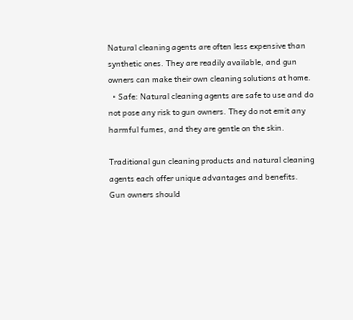Natural cleaning agents are often less expensive than synthetic ones. They are readily available, and gun owners can make their own cleaning solutions at home.
  • Safe: Natural cleaning agents are safe to use and do not pose any risk to gun owners. They do not emit any harmful fumes, and they are gentle on the skin.

Traditional gun cleaning products and natural cleaning agents each offer unique advantages and benefits. Gun owners should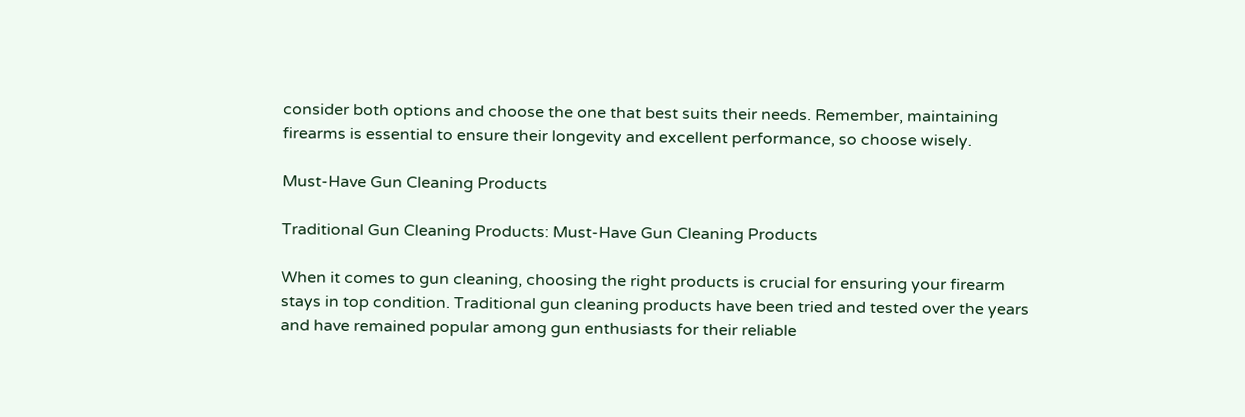consider both options and choose the one that best suits their needs. Remember, maintaining firearms is essential to ensure their longevity and excellent performance, so choose wisely.

Must-Have Gun Cleaning Products

Traditional Gun Cleaning Products: Must-Have Gun Cleaning Products

When it comes to gun cleaning, choosing the right products is crucial for ensuring your firearm stays in top condition. Traditional gun cleaning products have been tried and tested over the years and have remained popular among gun enthusiasts for their reliable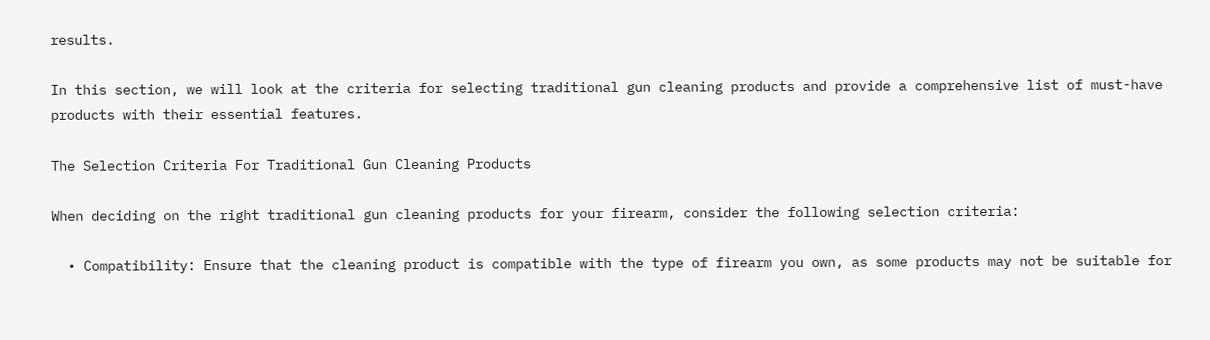results.

In this section, we will look at the criteria for selecting traditional gun cleaning products and provide a comprehensive list of must-have products with their essential features.

The Selection Criteria For Traditional Gun Cleaning Products

When deciding on the right traditional gun cleaning products for your firearm, consider the following selection criteria:

  • Compatibility: Ensure that the cleaning product is compatible with the type of firearm you own, as some products may not be suitable for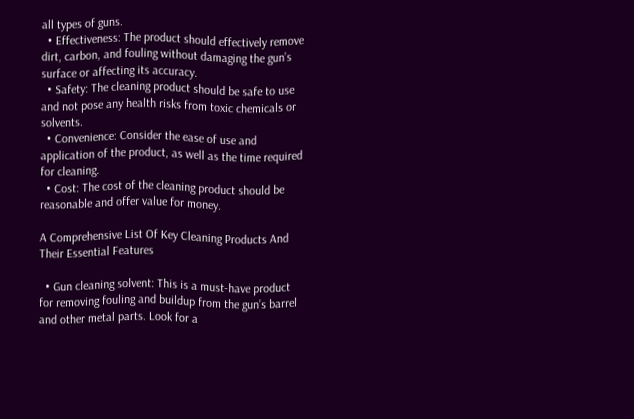all types of guns.
  • Effectiveness: The product should effectively remove dirt, carbon, and fouling without damaging the gun’s surface or affecting its accuracy.
  • Safety: The cleaning product should be safe to use and not pose any health risks from toxic chemicals or solvents.
  • Convenience: Consider the ease of use and application of the product, as well as the time required for cleaning.
  • Cost: The cost of the cleaning product should be reasonable and offer value for money.

A Comprehensive List Of Key Cleaning Products And Their Essential Features

  • Gun cleaning solvent: This is a must-have product for removing fouling and buildup from the gun’s barrel and other metal parts. Look for a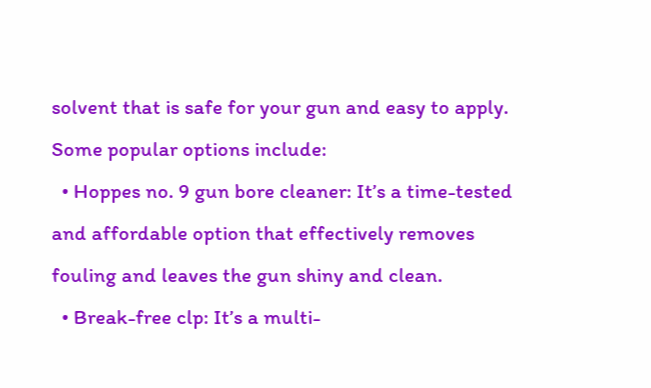solvent that is safe for your gun and easy to apply. Some popular options include:
  • Hoppes no. 9 gun bore cleaner: It’s a time-tested and affordable option that effectively removes fouling and leaves the gun shiny and clean.
  • Break-free clp: It’s a multi-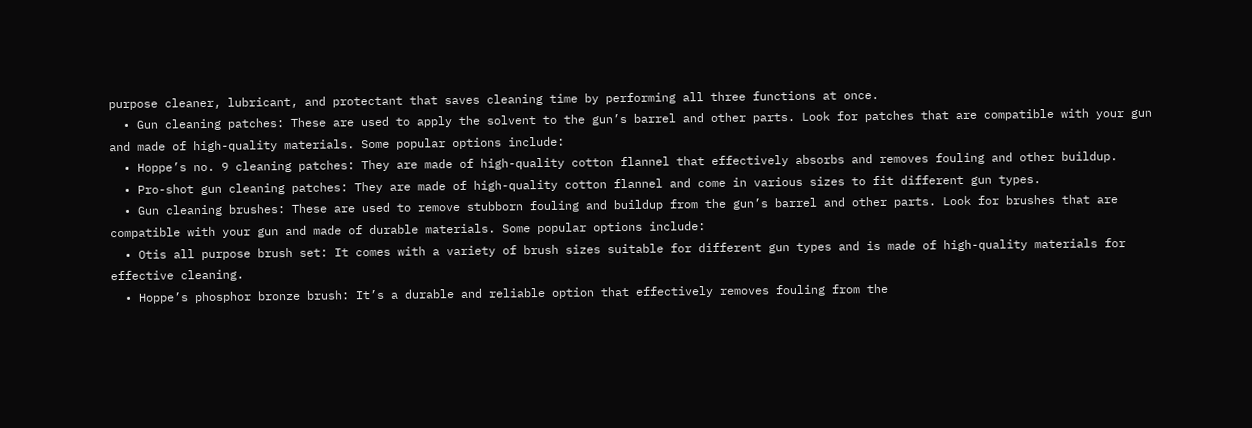purpose cleaner, lubricant, and protectant that saves cleaning time by performing all three functions at once.
  • Gun cleaning patches: These are used to apply the solvent to the gun’s barrel and other parts. Look for patches that are compatible with your gun and made of high-quality materials. Some popular options include:
  • Hoppe’s no. 9 cleaning patches: They are made of high-quality cotton flannel that effectively absorbs and removes fouling and other buildup.
  • Pro-shot gun cleaning patches: They are made of high-quality cotton flannel and come in various sizes to fit different gun types.
  • Gun cleaning brushes: These are used to remove stubborn fouling and buildup from the gun’s barrel and other parts. Look for brushes that are compatible with your gun and made of durable materials. Some popular options include:
  • Otis all purpose brush set: It comes with a variety of brush sizes suitable for different gun types and is made of high-quality materials for effective cleaning.
  • Hoppe’s phosphor bronze brush: It’s a durable and reliable option that effectively removes fouling from the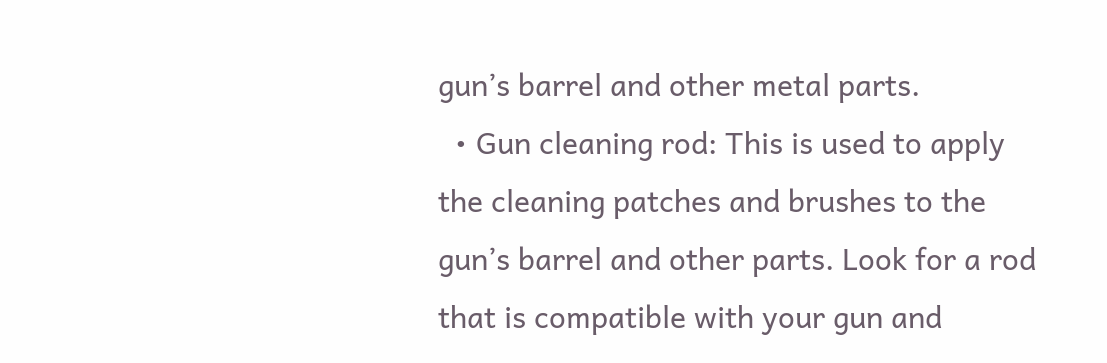gun’s barrel and other metal parts.
  • Gun cleaning rod: This is used to apply the cleaning patches and brushes to the gun’s barrel and other parts. Look for a rod that is compatible with your gun and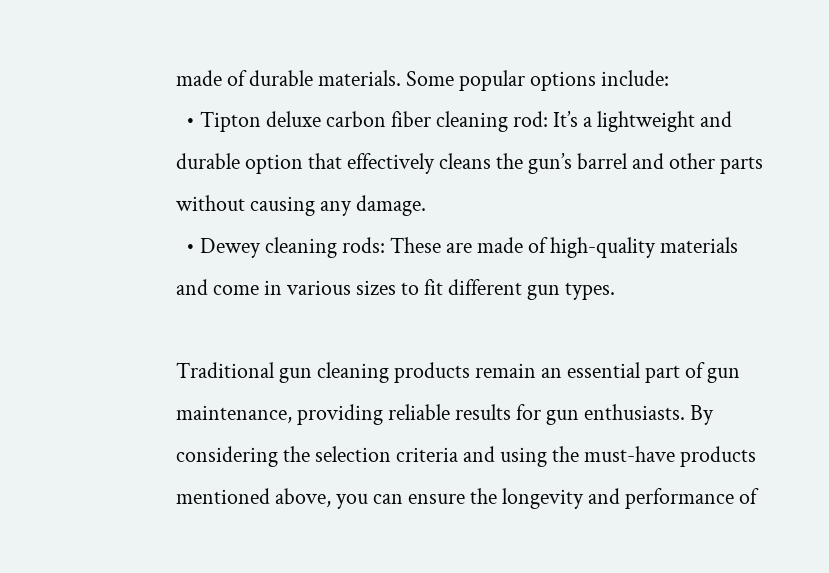made of durable materials. Some popular options include:
  • Tipton deluxe carbon fiber cleaning rod: It’s a lightweight and durable option that effectively cleans the gun’s barrel and other parts without causing any damage.
  • Dewey cleaning rods: These are made of high-quality materials and come in various sizes to fit different gun types.

Traditional gun cleaning products remain an essential part of gun maintenance, providing reliable results for gun enthusiasts. By considering the selection criteria and using the must-have products mentioned above, you can ensure the longevity and performance of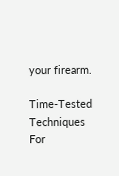your firearm.

Time-Tested Techniques For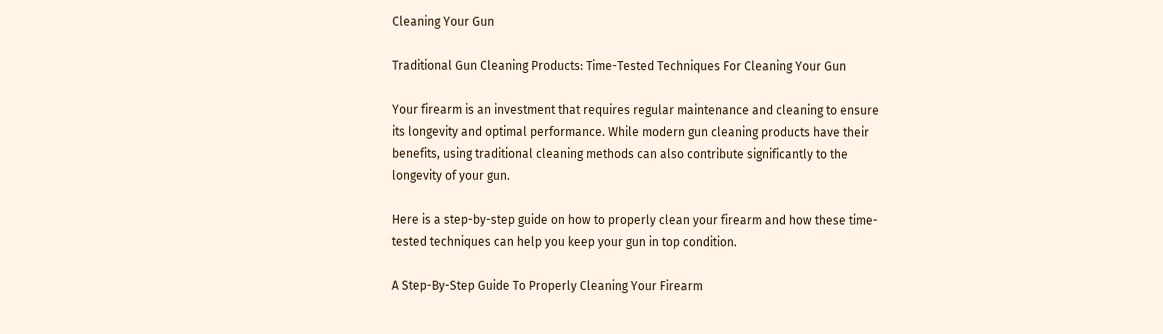Cleaning Your Gun

Traditional Gun Cleaning Products: Time-Tested Techniques For Cleaning Your Gun

Your firearm is an investment that requires regular maintenance and cleaning to ensure its longevity and optimal performance. While modern gun cleaning products have their benefits, using traditional cleaning methods can also contribute significantly to the longevity of your gun.

Here is a step-by-step guide on how to properly clean your firearm and how these time-tested techniques can help you keep your gun in top condition.

A Step-By-Step Guide To Properly Cleaning Your Firearm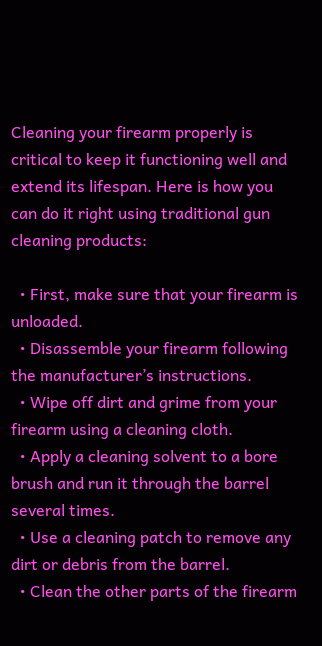Cleaning your firearm properly is critical to keep it functioning well and extend its lifespan. Here is how you can do it right using traditional gun cleaning products:

  • First, make sure that your firearm is unloaded.
  • Disassemble your firearm following the manufacturer’s instructions.
  • Wipe off dirt and grime from your firearm using a cleaning cloth.
  • Apply a cleaning solvent to a bore brush and run it through the barrel several times.
  • Use a cleaning patch to remove any dirt or debris from the barrel.
  • Clean the other parts of the firearm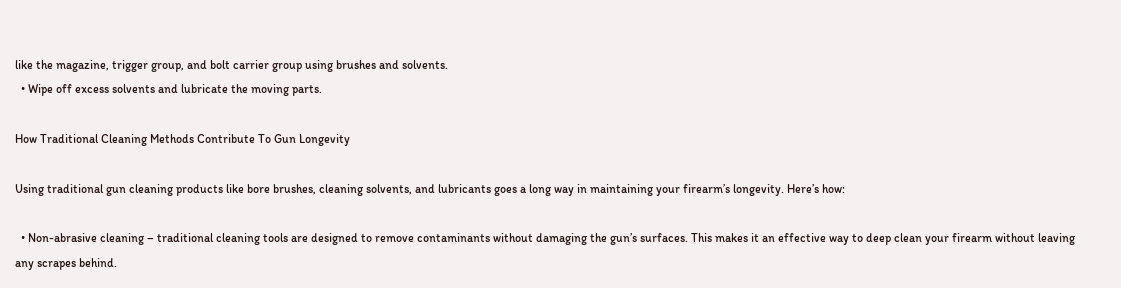like the magazine, trigger group, and bolt carrier group using brushes and solvents.
  • Wipe off excess solvents and lubricate the moving parts.

How Traditional Cleaning Methods Contribute To Gun Longevity

Using traditional gun cleaning products like bore brushes, cleaning solvents, and lubricants goes a long way in maintaining your firearm’s longevity. Here’s how:

  • Non-abrasive cleaning – traditional cleaning tools are designed to remove contaminants without damaging the gun’s surfaces. This makes it an effective way to deep clean your firearm without leaving any scrapes behind.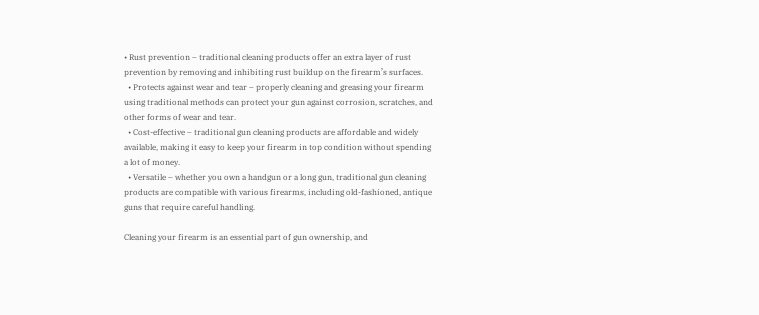• Rust prevention – traditional cleaning products offer an extra layer of rust prevention by removing and inhibiting rust buildup on the firearm’s surfaces.
  • Protects against wear and tear – properly cleaning and greasing your firearm using traditional methods can protect your gun against corrosion, scratches, and other forms of wear and tear.
  • Cost-effective – traditional gun cleaning products are affordable and widely available, making it easy to keep your firearm in top condition without spending a lot of money.
  • Versatile – whether you own a handgun or a long gun, traditional gun cleaning products are compatible with various firearms, including old-fashioned, antique guns that require careful handling.

Cleaning your firearm is an essential part of gun ownership, and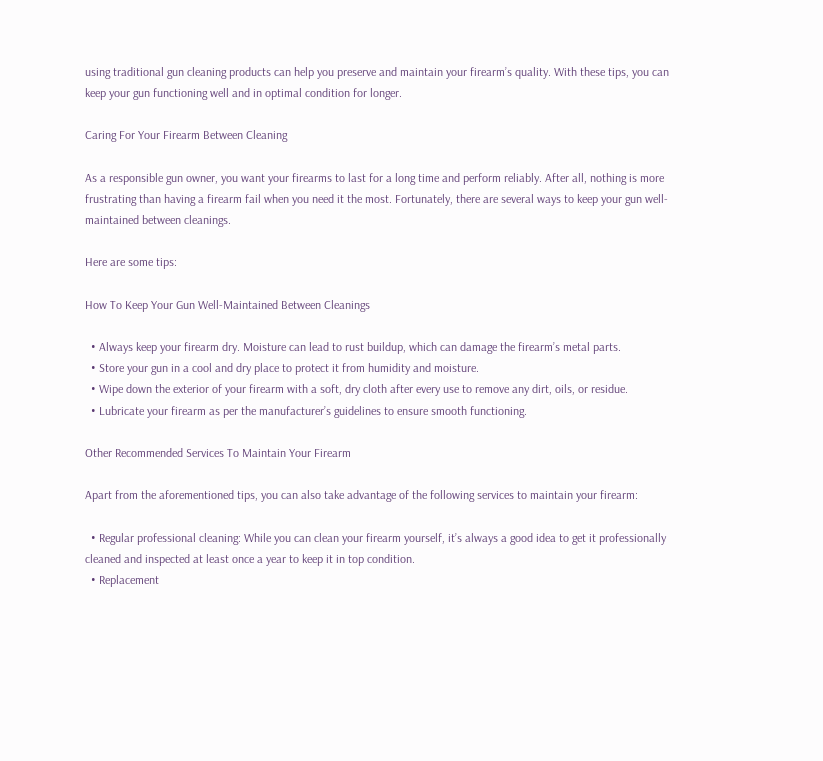using traditional gun cleaning products can help you preserve and maintain your firearm’s quality. With these tips, you can keep your gun functioning well and in optimal condition for longer.

Caring For Your Firearm Between Cleaning

As a responsible gun owner, you want your firearms to last for a long time and perform reliably. After all, nothing is more frustrating than having a firearm fail when you need it the most. Fortunately, there are several ways to keep your gun well-maintained between cleanings.

Here are some tips:

How To Keep Your Gun Well-Maintained Between Cleanings

  • Always keep your firearm dry. Moisture can lead to rust buildup, which can damage the firearm’s metal parts.
  • Store your gun in a cool and dry place to protect it from humidity and moisture.
  • Wipe down the exterior of your firearm with a soft, dry cloth after every use to remove any dirt, oils, or residue.
  • Lubricate your firearm as per the manufacturer’s guidelines to ensure smooth functioning.

Other Recommended Services To Maintain Your Firearm

Apart from the aforementioned tips, you can also take advantage of the following services to maintain your firearm:

  • Regular professional cleaning: While you can clean your firearm yourself, it’s always a good idea to get it professionally cleaned and inspected at least once a year to keep it in top condition.
  • Replacement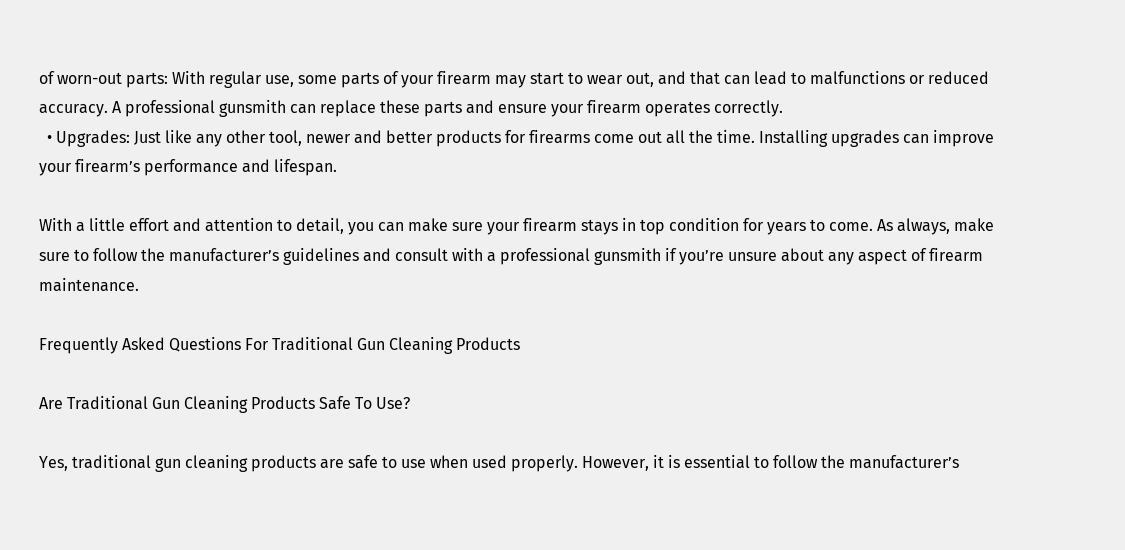of worn-out parts: With regular use, some parts of your firearm may start to wear out, and that can lead to malfunctions or reduced accuracy. A professional gunsmith can replace these parts and ensure your firearm operates correctly.
  • Upgrades: Just like any other tool, newer and better products for firearms come out all the time. Installing upgrades can improve your firearm’s performance and lifespan.

With a little effort and attention to detail, you can make sure your firearm stays in top condition for years to come. As always, make sure to follow the manufacturer’s guidelines and consult with a professional gunsmith if you’re unsure about any aspect of firearm maintenance.

Frequently Asked Questions For Traditional Gun Cleaning Products

Are Traditional Gun Cleaning Products Safe To Use?

Yes, traditional gun cleaning products are safe to use when used properly. However, it is essential to follow the manufacturer’s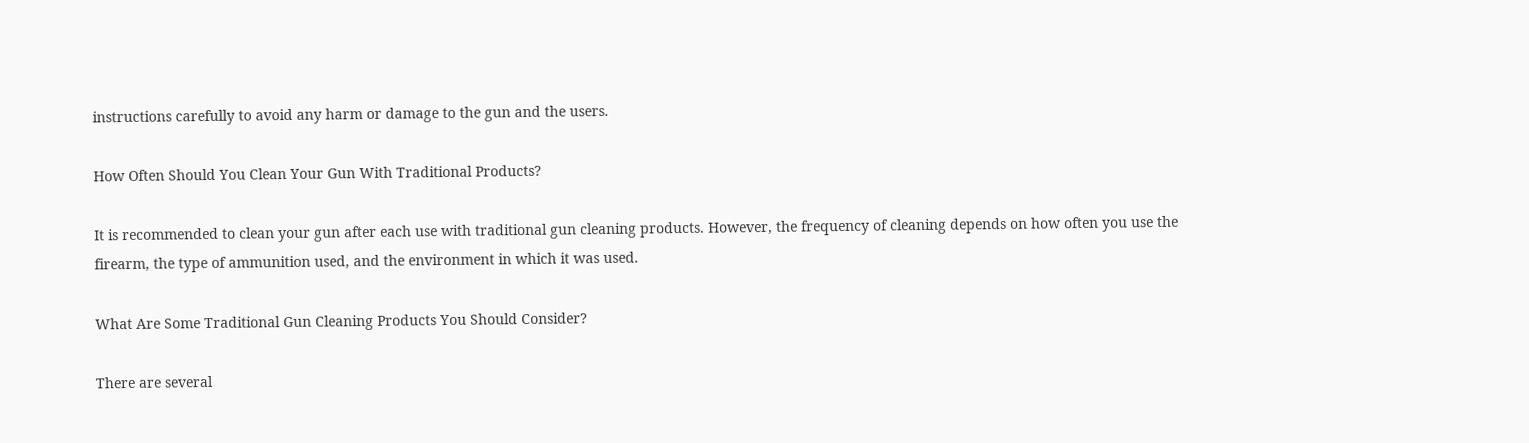instructions carefully to avoid any harm or damage to the gun and the users.

How Often Should You Clean Your Gun With Traditional Products?

It is recommended to clean your gun after each use with traditional gun cleaning products. However, the frequency of cleaning depends on how often you use the firearm, the type of ammunition used, and the environment in which it was used.

What Are Some Traditional Gun Cleaning Products You Should Consider?

There are several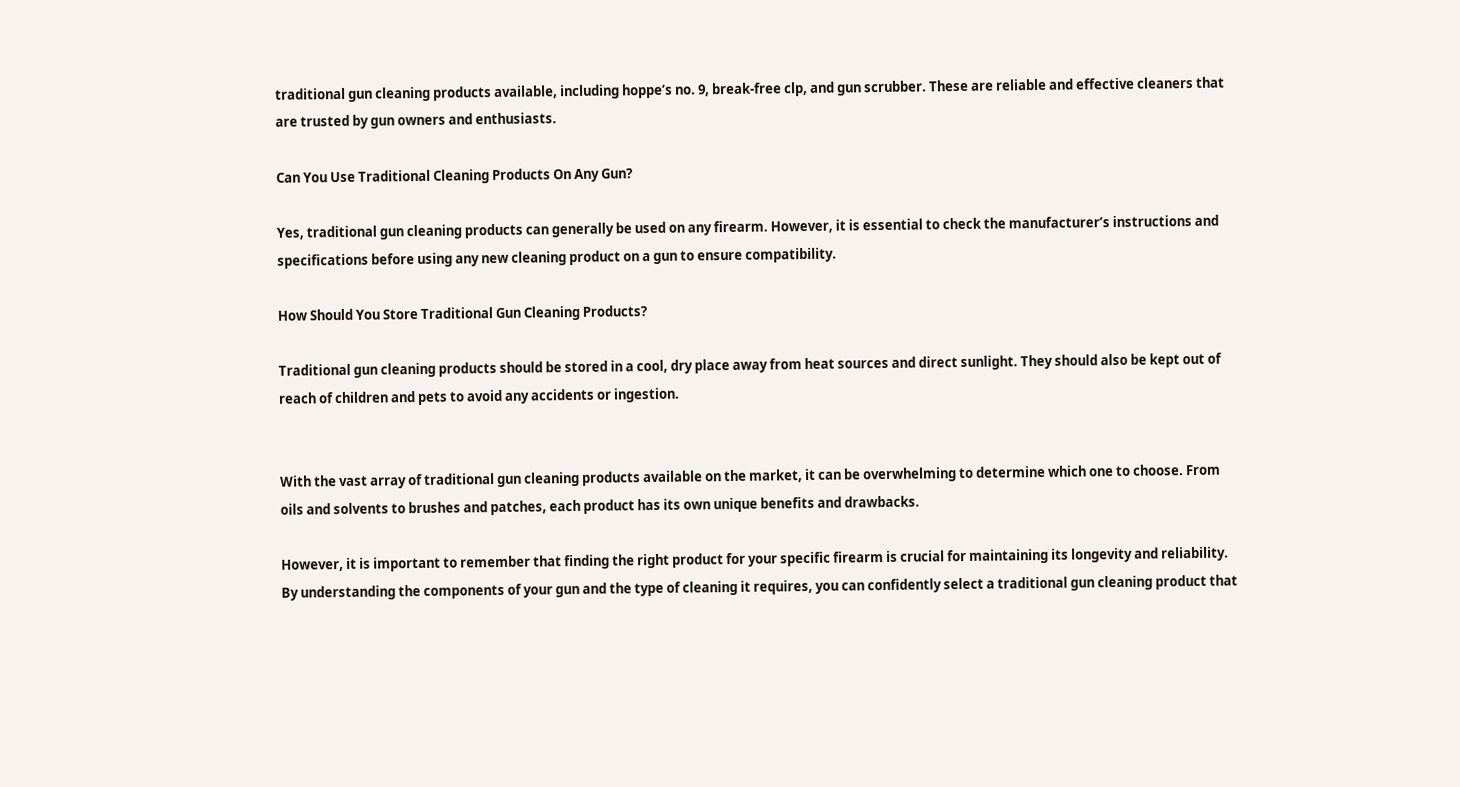traditional gun cleaning products available, including hoppe’s no. 9, break-free clp, and gun scrubber. These are reliable and effective cleaners that are trusted by gun owners and enthusiasts.

Can You Use Traditional Cleaning Products On Any Gun?

Yes, traditional gun cleaning products can generally be used on any firearm. However, it is essential to check the manufacturer’s instructions and specifications before using any new cleaning product on a gun to ensure compatibility.

How Should You Store Traditional Gun Cleaning Products?

Traditional gun cleaning products should be stored in a cool, dry place away from heat sources and direct sunlight. They should also be kept out of reach of children and pets to avoid any accidents or ingestion.


With the vast array of traditional gun cleaning products available on the market, it can be overwhelming to determine which one to choose. From oils and solvents to brushes and patches, each product has its own unique benefits and drawbacks.

However, it is important to remember that finding the right product for your specific firearm is crucial for maintaining its longevity and reliability. By understanding the components of your gun and the type of cleaning it requires, you can confidently select a traditional gun cleaning product that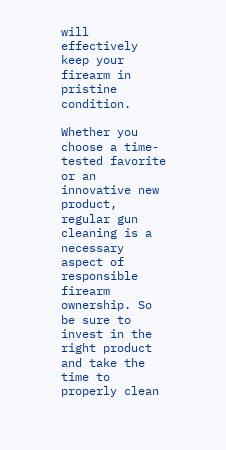will effectively keep your firearm in pristine condition.

Whether you choose a time-tested favorite or an innovative new product, regular gun cleaning is a necessary aspect of responsible firearm ownership. So be sure to invest in the right product and take the time to properly clean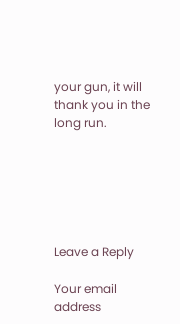your gun, it will thank you in the long run.






Leave a Reply

Your email address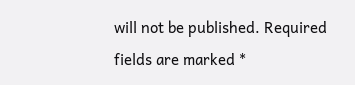will not be published. Required fields are marked *